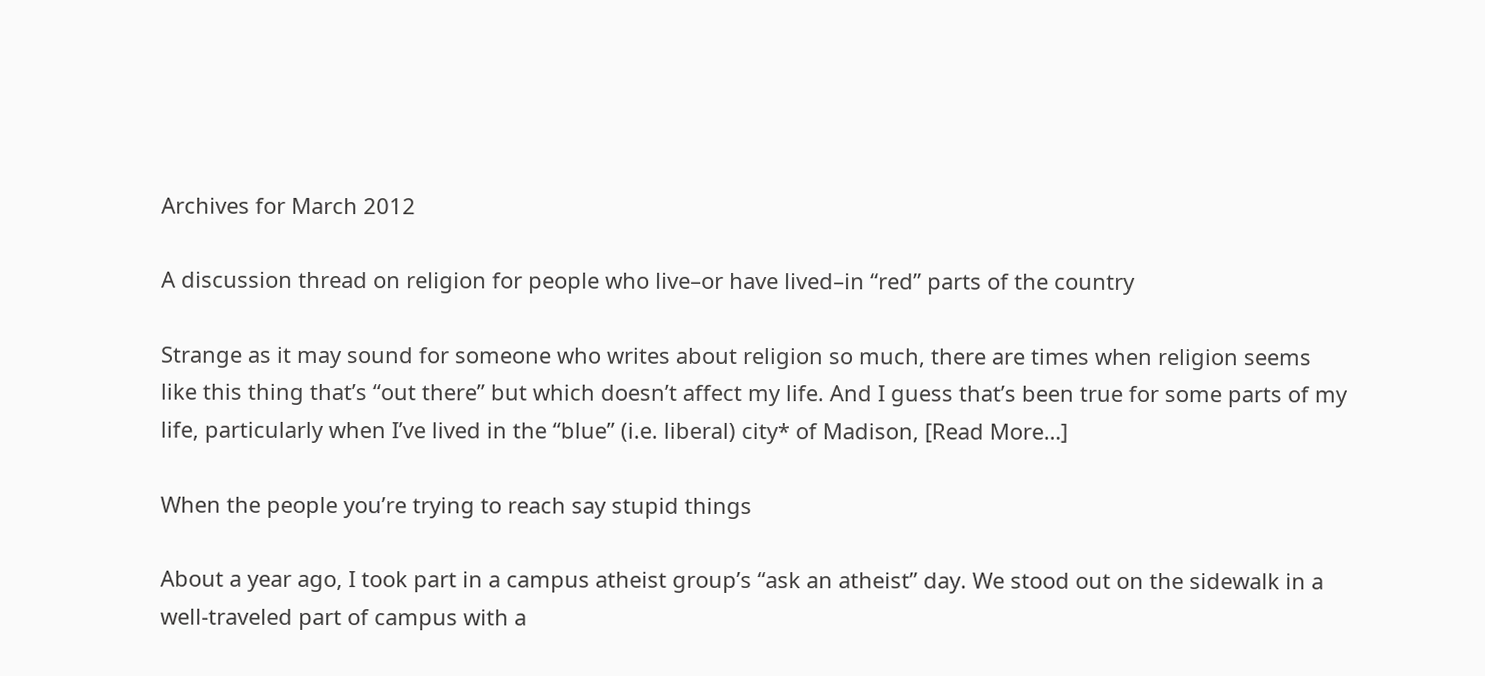Archives for March 2012

A discussion thread on religion for people who live–or have lived–in “red” parts of the country

Strange as it may sound for someone who writes about religion so much, there are times when religion seems like this thing that’s “out there” but which doesn’t affect my life. And I guess that’s been true for some parts of my life, particularly when I’ve lived in the “blue” (i.e. liberal) city* of Madison, [Read More…]

When the people you’re trying to reach say stupid things

About a year ago, I took part in a campus atheist group’s “ask an atheist” day. We stood out on the sidewalk in a well-traveled part of campus with a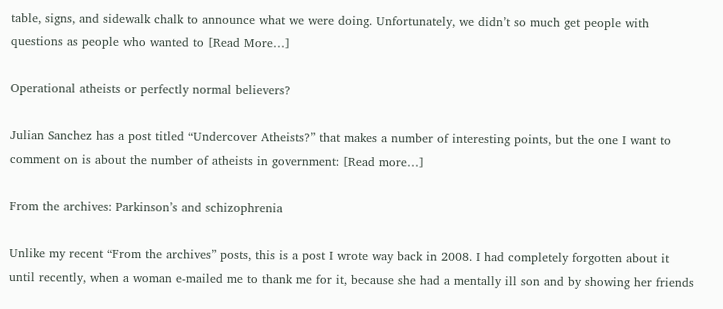table, signs, and sidewalk chalk to announce what we were doing. Unfortunately, we didn’t so much get people with questions as people who wanted to [Read More…]

Operational atheists or perfectly normal believers?

Julian Sanchez has a post titled “Undercover Atheists?” that makes a number of interesting points, but the one I want to comment on is about the number of atheists in government: [Read more…]

From the archives: Parkinson’s and schizophrenia

Unlike my recent “From the archives” posts, this is a post I wrote way back in 2008. I had completely forgotten about it until recently, when a woman e-mailed me to thank me for it, because she had a mentally ill son and by showing her friends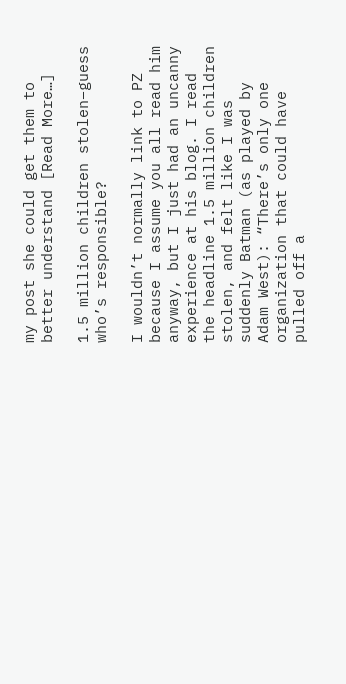my post she could get them to better understand [Read More…]

1.5 million children stolen–guess who’s responsible?

I wouldn’t normally link to PZ because I assume you all read him anyway, but I just had an uncanny experience at his blog. I read the headline 1.5 million children stolen, and felt like I was suddenly Batman (as played by Adam West): “There’s only one organization that could have pulled off a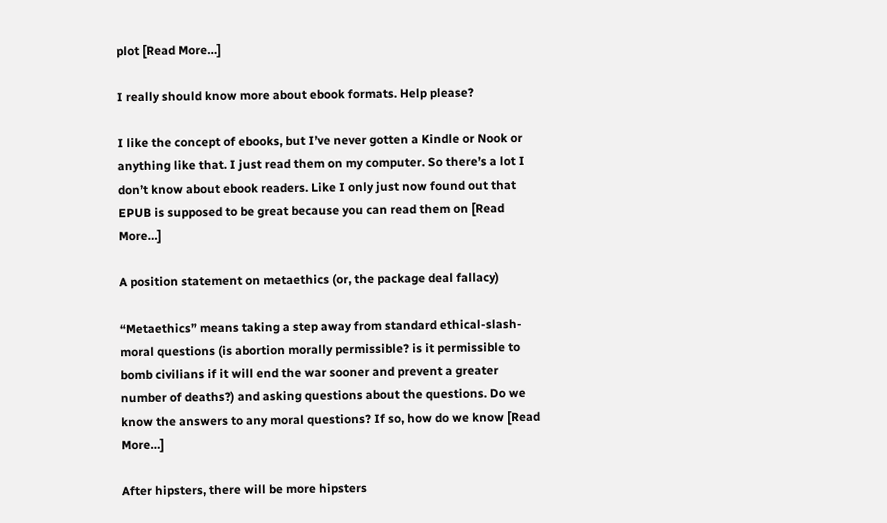plot [Read More…]

I really should know more about ebook formats. Help please?

I like the concept of ebooks, but I’ve never gotten a Kindle or Nook or anything like that. I just read them on my computer. So there’s a lot I don’t know about ebook readers. Like I only just now found out that EPUB is supposed to be great because you can read them on [Read More…]

A position statement on metaethics (or, the package deal fallacy)

“Metaethics” means taking a step away from standard ethical-slash-moral questions (is abortion morally permissible? is it permissible to bomb civilians if it will end the war sooner and prevent a greater number of deaths?) and asking questions about the questions. Do we know the answers to any moral questions? If so, how do we know [Read More…]

After hipsters, there will be more hipsters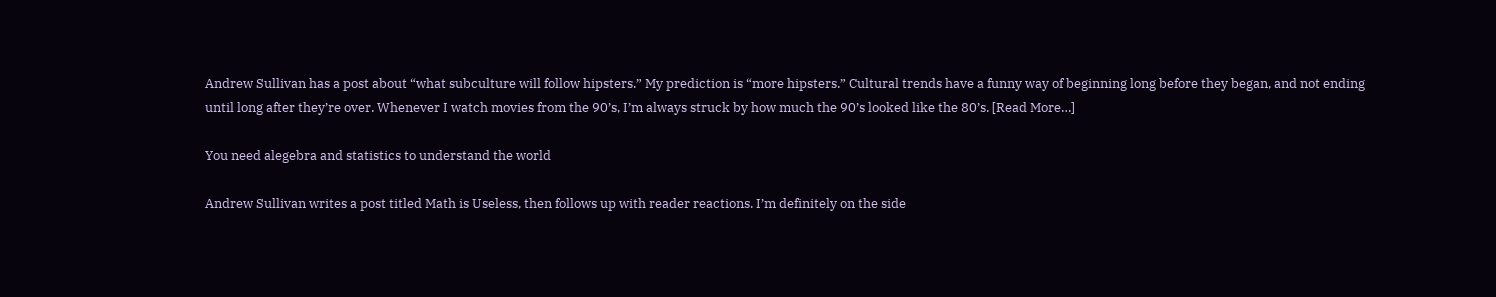Andrew Sullivan has a post about “what subculture will follow hipsters.” My prediction is “more hipsters.” Cultural trends have a funny way of beginning long before they began, and not ending until long after they’re over. Whenever I watch movies from the 90’s, I’m always struck by how much the 90’s looked like the 80’s. [Read More…]

You need alegebra and statistics to understand the world

Andrew Sullivan writes a post titled Math is Useless, then follows up with reader reactions. I’m definitely on the side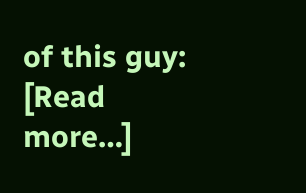of this guy: [Read more…]